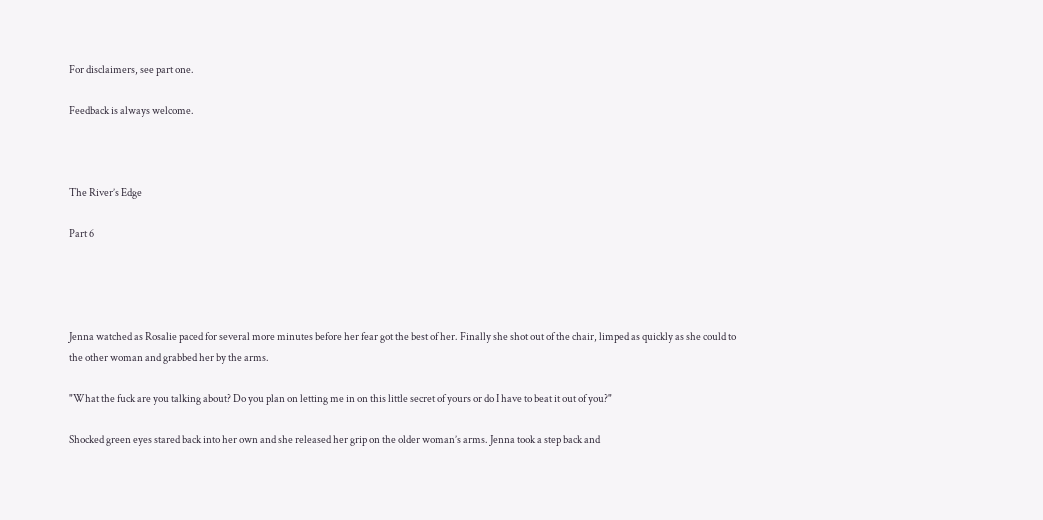For disclaimers, see part one.

Feedback is always welcome.



The River’s Edge

Part 6




Jenna watched as Rosalie paced for several more minutes before her fear got the best of her. Finally she shot out of the chair, limped as quickly as she could to the other woman and grabbed her by the arms.

"What the fuck are you talking about? Do you plan on letting me in on this little secret of yours or do I have to beat it out of you?"

Shocked green eyes stared back into her own and she released her grip on the older woman’s arms. Jenna took a step back and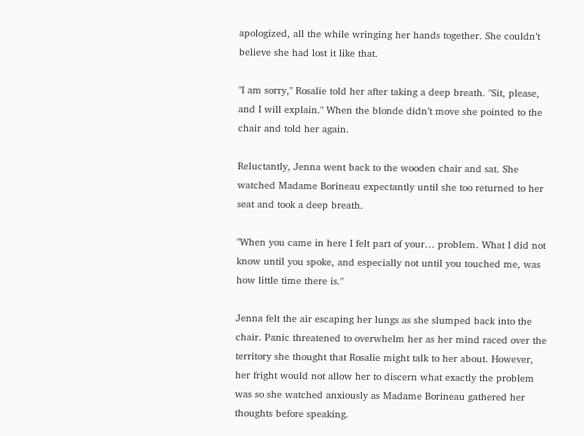apologized, all the while wringing her hands together. She couldn’t believe she had lost it like that.

"I am sorry," Rosalie told her after taking a deep breath. "Sit, please, and I will explain." When the blonde didn’t move she pointed to the chair and told her again.

Reluctantly, Jenna went back to the wooden chair and sat. She watched Madame Borineau expectantly until she too returned to her seat and took a deep breath.

"When you came in here I felt part of your… problem. What I did not know until you spoke, and especially not until you touched me, was how little time there is."

Jenna felt the air escaping her lungs as she slumped back into the chair. Panic threatened to overwhelm her as her mind raced over the territory she thought that Rosalie might talk to her about. However, her fright would not allow her to discern what exactly the problem was so she watched anxiously as Madame Borineau gathered her thoughts before speaking.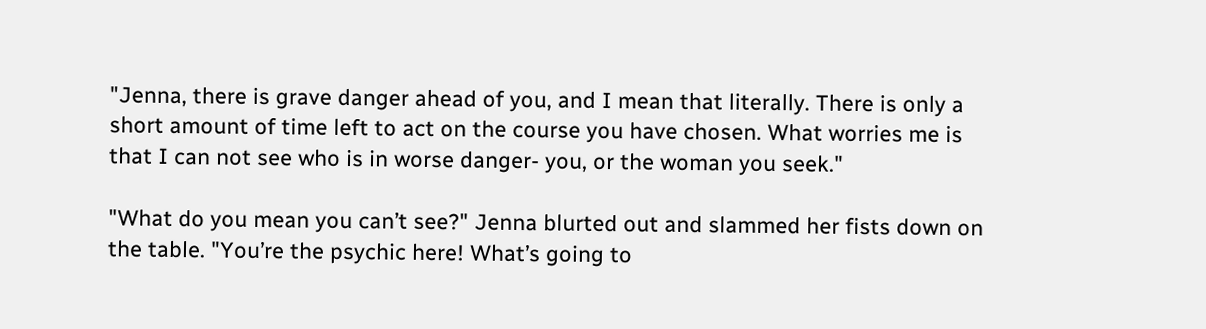"Jenna, there is grave danger ahead of you, and I mean that literally. There is only a short amount of time left to act on the course you have chosen. What worries me is that I can not see who is in worse danger- you, or the woman you seek."

"What do you mean you can’t see?" Jenna blurted out and slammed her fists down on the table. "You’re the psychic here! What’s going to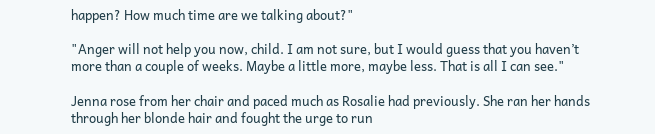happen? How much time are we talking about?"

"Anger will not help you now, child. I am not sure, but I would guess that you haven’t more than a couple of weeks. Maybe a little more, maybe less. That is all I can see."

Jenna rose from her chair and paced much as Rosalie had previously. She ran her hands through her blonde hair and fought the urge to run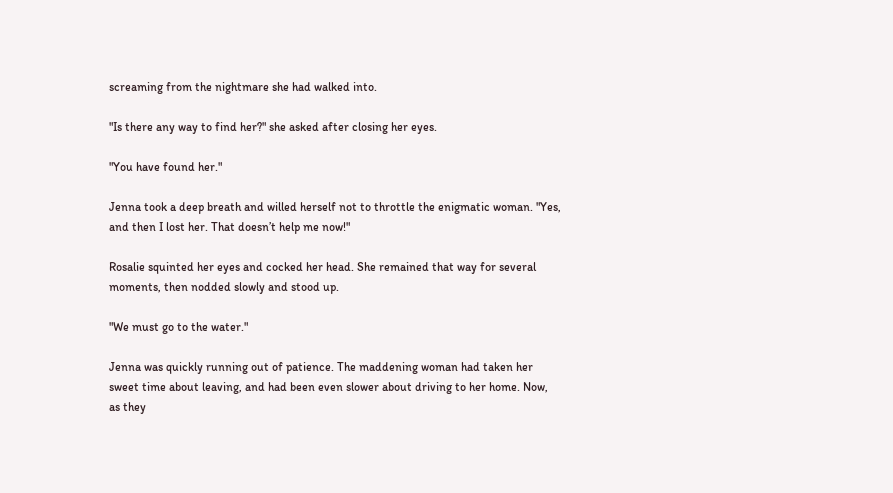screaming from the nightmare she had walked into.

"Is there any way to find her?" she asked after closing her eyes.

"You have found her."

Jenna took a deep breath and willed herself not to throttle the enigmatic woman. "Yes, and then I lost her. That doesn’t help me now!"

Rosalie squinted her eyes and cocked her head. She remained that way for several moments, then nodded slowly and stood up.

"We must go to the water."

Jenna was quickly running out of patience. The maddening woman had taken her sweet time about leaving, and had been even slower about driving to her home. Now, as they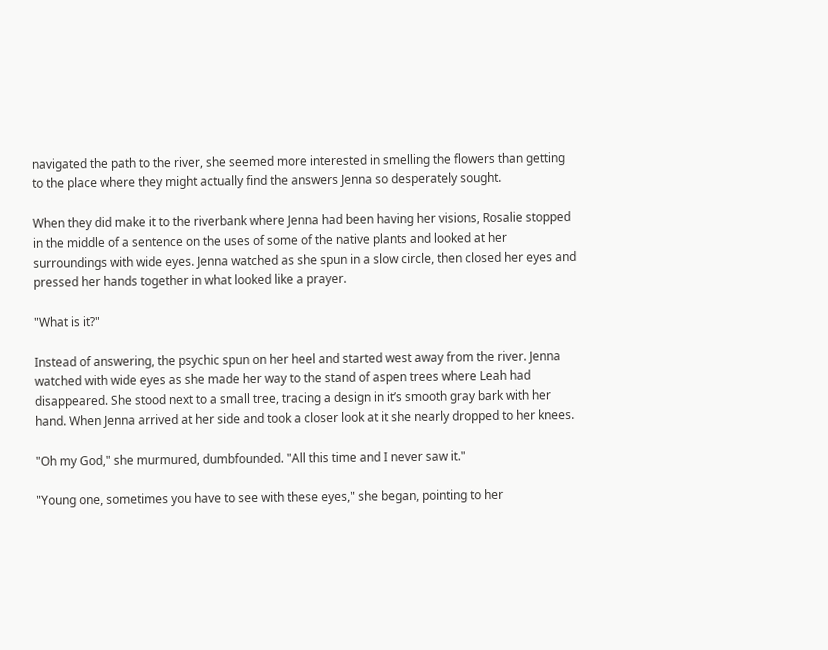navigated the path to the river, she seemed more interested in smelling the flowers than getting to the place where they might actually find the answers Jenna so desperately sought.

When they did make it to the riverbank where Jenna had been having her visions, Rosalie stopped in the middle of a sentence on the uses of some of the native plants and looked at her surroundings with wide eyes. Jenna watched as she spun in a slow circle, then closed her eyes and pressed her hands together in what looked like a prayer.

"What is it?"

Instead of answering, the psychic spun on her heel and started west away from the river. Jenna watched with wide eyes as she made her way to the stand of aspen trees where Leah had disappeared. She stood next to a small tree, tracing a design in it’s smooth gray bark with her hand. When Jenna arrived at her side and took a closer look at it she nearly dropped to her knees.

"Oh my God," she murmured, dumbfounded. "All this time and I never saw it."

"Young one, sometimes you have to see with these eyes," she began, pointing to her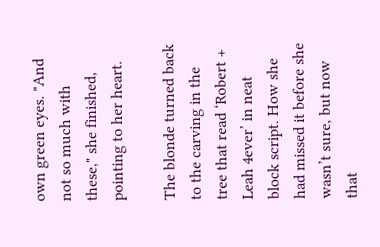own green eyes. "And not so much with these," she finished, pointing to her heart.

The blonde turned back to the carving in the tree that read ‘Robert + Leah 4ever’ in neat block script. How she had missed it before she wasn’t sure, but now that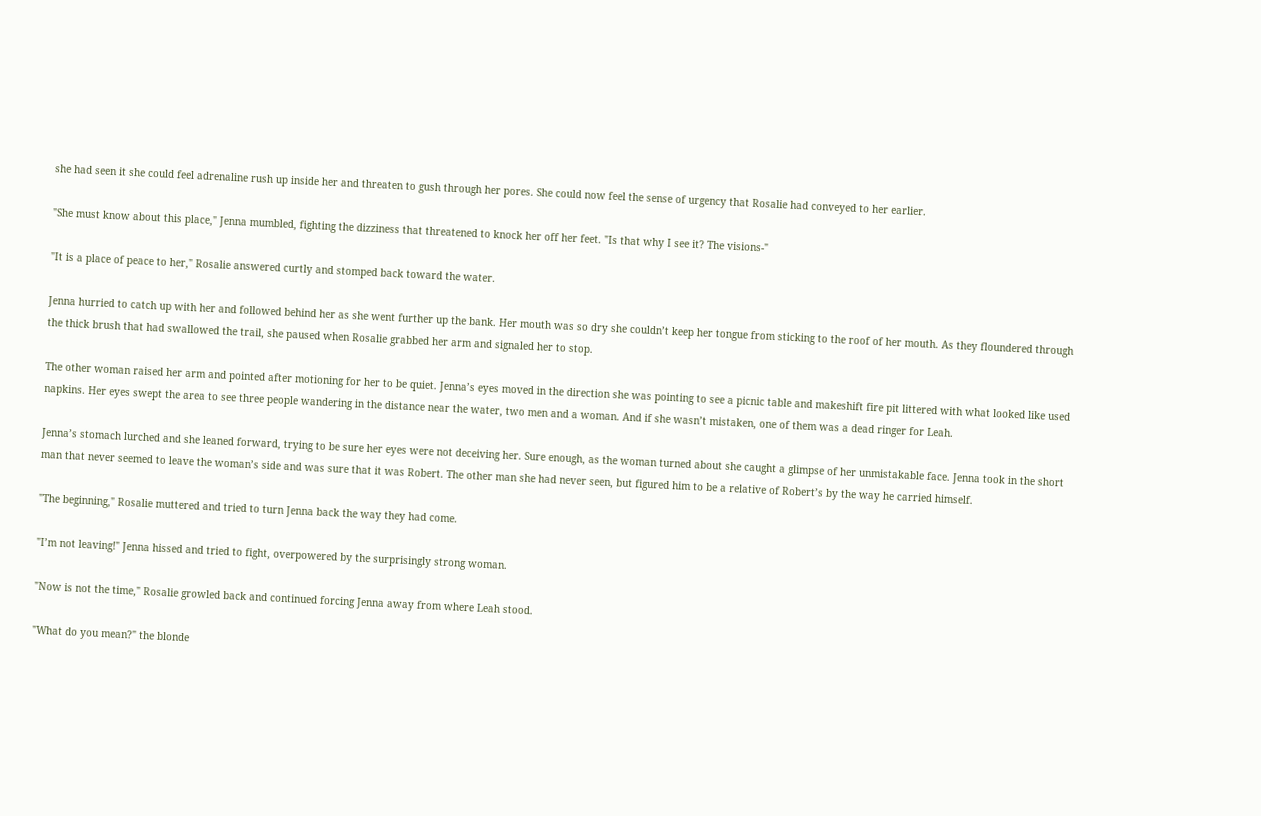she had seen it she could feel adrenaline rush up inside her and threaten to gush through her pores. She could now feel the sense of urgency that Rosalie had conveyed to her earlier.

"She must know about this place," Jenna mumbled, fighting the dizziness that threatened to knock her off her feet. "Is that why I see it? The visions-"

"It is a place of peace to her," Rosalie answered curtly and stomped back toward the water.

Jenna hurried to catch up with her and followed behind her as she went further up the bank. Her mouth was so dry she couldn’t keep her tongue from sticking to the roof of her mouth. As they floundered through the thick brush that had swallowed the trail, she paused when Rosalie grabbed her arm and signaled her to stop.

The other woman raised her arm and pointed after motioning for her to be quiet. Jenna’s eyes moved in the direction she was pointing to see a picnic table and makeshift fire pit littered with what looked like used napkins. Her eyes swept the area to see three people wandering in the distance near the water, two men and a woman. And if she wasn’t mistaken, one of them was a dead ringer for Leah.

Jenna’s stomach lurched and she leaned forward, trying to be sure her eyes were not deceiving her. Sure enough, as the woman turned about she caught a glimpse of her unmistakable face. Jenna took in the short man that never seemed to leave the woman’s side and was sure that it was Robert. The other man she had never seen, but figured him to be a relative of Robert’s by the way he carried himself.

"The beginning," Rosalie muttered and tried to turn Jenna back the way they had come.

"I’m not leaving!" Jenna hissed and tried to fight, overpowered by the surprisingly strong woman.

"Now is not the time," Rosalie growled back and continued forcing Jenna away from where Leah stood.

"What do you mean?" the blonde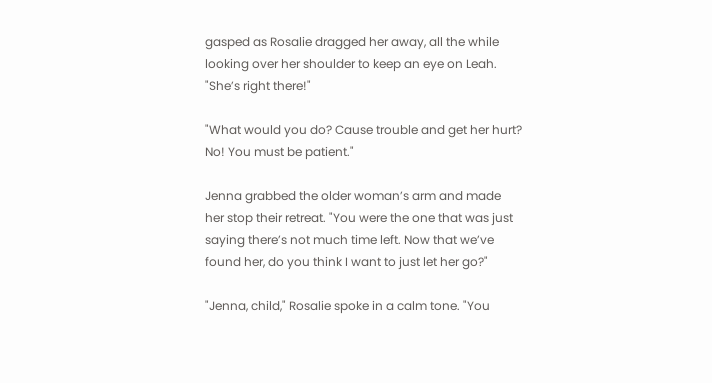gasped as Rosalie dragged her away, all the while looking over her shoulder to keep an eye on Leah. "She’s right there!"

"What would you do? Cause trouble and get her hurt? No! You must be patient."

Jenna grabbed the older woman’s arm and made her stop their retreat. "You were the one that was just saying there’s not much time left. Now that we’ve found her, do you think I want to just let her go?"

"Jenna, child," Rosalie spoke in a calm tone. "You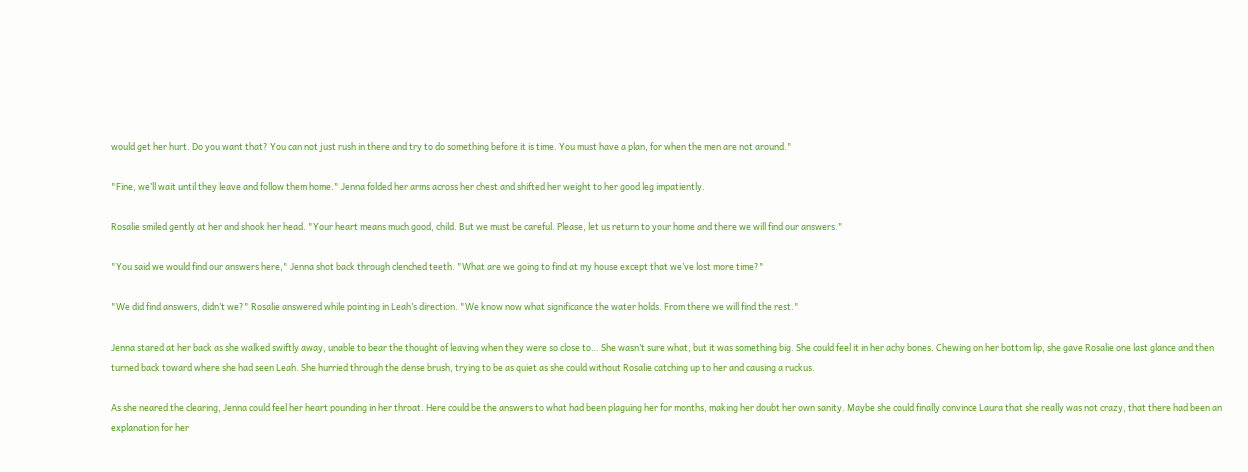would get her hurt. Do you want that? You can not just rush in there and try to do something before it is time. You must have a plan, for when the men are not around."

"Fine, we’ll wait until they leave and follow them home." Jenna folded her arms across her chest and shifted her weight to her good leg impatiently.

Rosalie smiled gently at her and shook her head. "Your heart means much good, child. But we must be careful. Please, let us return to your home and there we will find our answers."

"You said we would find our answers here," Jenna shot back through clenched teeth. "What are we going to find at my house except that we’ve lost more time?"

"We did find answers, didn’t we?" Rosalie answered while pointing in Leah’s direction. "We know now what significance the water holds. From there we will find the rest."

Jenna stared at her back as she walked swiftly away, unable to bear the thought of leaving when they were so close to… She wasn’t sure what, but it was something big. She could feel it in her achy bones. Chewing on her bottom lip, she gave Rosalie one last glance and then turned back toward where she had seen Leah. She hurried through the dense brush, trying to be as quiet as she could without Rosalie catching up to her and causing a ruckus.

As she neared the clearing, Jenna could feel her heart pounding in her throat. Here could be the answers to what had been plaguing her for months, making her doubt her own sanity. Maybe she could finally convince Laura that she really was not crazy, that there had been an explanation for her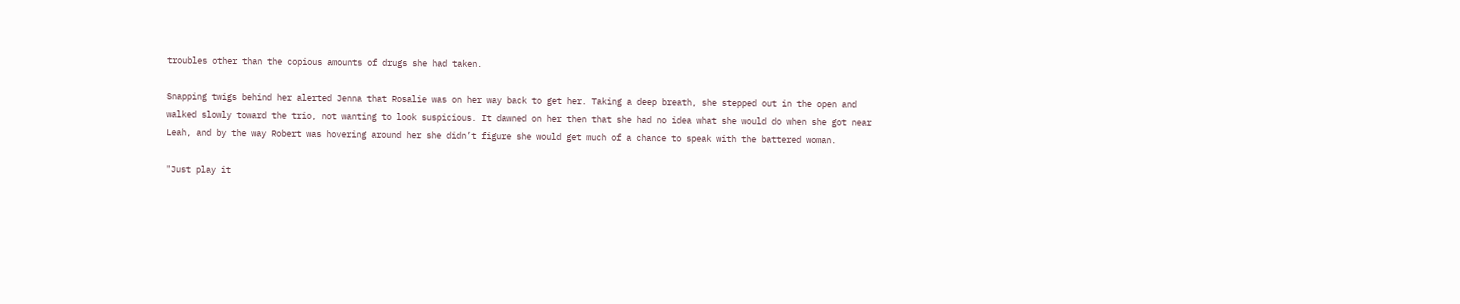troubles other than the copious amounts of drugs she had taken.

Snapping twigs behind her alerted Jenna that Rosalie was on her way back to get her. Taking a deep breath, she stepped out in the open and walked slowly toward the trio, not wanting to look suspicious. It dawned on her then that she had no idea what she would do when she got near Leah, and by the way Robert was hovering around her she didn’t figure she would get much of a chance to speak with the battered woman.

"Just play it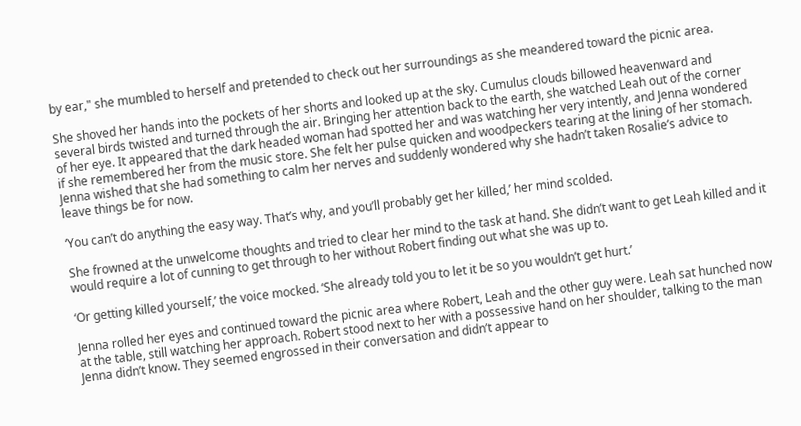by ear," she mumbled to herself and pretended to check out her surroundings as she meandered toward the picnic area.

She shoved her hands into the pockets of her shorts and looked up at the sky. Cumulus clouds billowed heavenward and several birds twisted and turned through the air. Bringing her attention back to the earth, she watched Leah out of the corner of her eye. It appeared that the dark headed woman had spotted her and was watching her very intently, and Jenna wondered if she remembered her from the music store. She felt her pulse quicken and woodpeckers tearing at the lining of her stomach. Jenna wished that she had something to calm her nerves and suddenly wondered why she hadn’t taken Rosalie’s advice to leave things be for now.

‘You can’t do anything the easy way. That’s why, and you’ll probably get her killed,’ her mind scolded.

She frowned at the unwelcome thoughts and tried to clear her mind to the task at hand. She didn’t want to get Leah killed and it would require a lot of cunning to get through to her without Robert finding out what she was up to.

‘Or getting killed yourself,’ the voice mocked. ‘She already told you to let it be so you wouldn’t get hurt.’

Jenna rolled her eyes and continued toward the picnic area where Robert, Leah and the other guy were. Leah sat hunched now at the table, still watching her approach. Robert stood next to her with a possessive hand on her shoulder, talking to the man Jenna didn’t know. They seemed engrossed in their conversation and didn’t appear to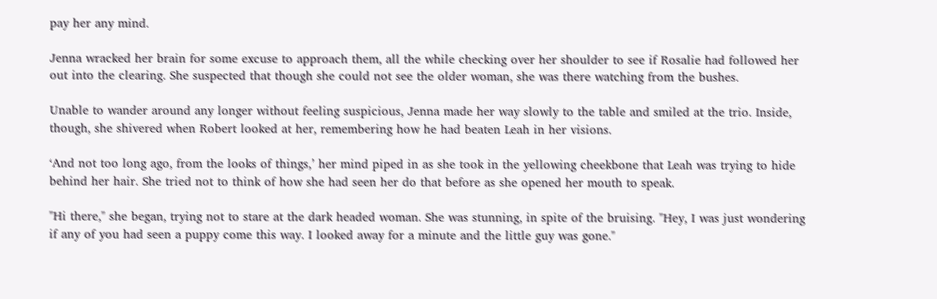pay her any mind.

Jenna wracked her brain for some excuse to approach them, all the while checking over her shoulder to see if Rosalie had followed her out into the clearing. She suspected that though she could not see the older woman, she was there watching from the bushes.

Unable to wander around any longer without feeling suspicious, Jenna made her way slowly to the table and smiled at the trio. Inside, though, she shivered when Robert looked at her, remembering how he had beaten Leah in her visions.

‘And not too long ago, from the looks of things,’ her mind piped in as she took in the yellowing cheekbone that Leah was trying to hide behind her hair. She tried not to think of how she had seen her do that before as she opened her mouth to speak.

"Hi there," she began, trying not to stare at the dark headed woman. She was stunning, in spite of the bruising. "Hey, I was just wondering if any of you had seen a puppy come this way. I looked away for a minute and the little guy was gone."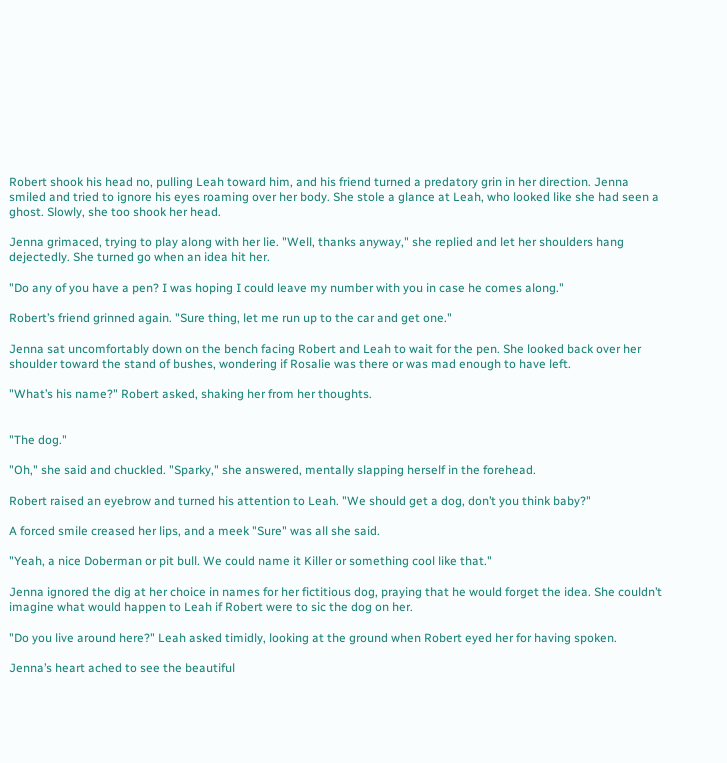Robert shook his head no, pulling Leah toward him, and his friend turned a predatory grin in her direction. Jenna smiled and tried to ignore his eyes roaming over her body. She stole a glance at Leah, who looked like she had seen a ghost. Slowly, she too shook her head.

Jenna grimaced, trying to play along with her lie. "Well, thanks anyway," she replied and let her shoulders hang dejectedly. She turned go when an idea hit her.

"Do any of you have a pen? I was hoping I could leave my number with you in case he comes along."

Robert’s friend grinned again. "Sure thing, let me run up to the car and get one."

Jenna sat uncomfortably down on the bench facing Robert and Leah to wait for the pen. She looked back over her shoulder toward the stand of bushes, wondering if Rosalie was there or was mad enough to have left.

"What’s his name?" Robert asked, shaking her from her thoughts.


"The dog."

"Oh," she said and chuckled. "Sparky," she answered, mentally slapping herself in the forehead.

Robert raised an eyebrow and turned his attention to Leah. "We should get a dog, don’t you think baby?"

A forced smile creased her lips, and a meek "Sure" was all she said.

"Yeah, a nice Doberman or pit bull. We could name it Killer or something cool like that."

Jenna ignored the dig at her choice in names for her fictitious dog, praying that he would forget the idea. She couldn’t imagine what would happen to Leah if Robert were to sic the dog on her.

"Do you live around here?" Leah asked timidly, looking at the ground when Robert eyed her for having spoken.

Jenna’s heart ached to see the beautiful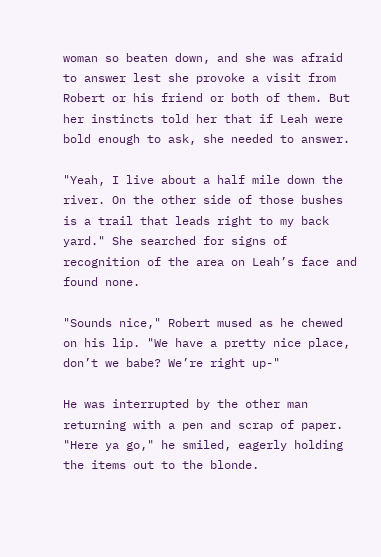woman so beaten down, and she was afraid to answer lest she provoke a visit from Robert or his friend or both of them. But her instincts told her that if Leah were bold enough to ask, she needed to answer.

"Yeah, I live about a half mile down the river. On the other side of those bushes is a trail that leads right to my back yard." She searched for signs of recognition of the area on Leah’s face and found none.

"Sounds nice," Robert mused as he chewed on his lip. "We have a pretty nice place, don’t we babe? We’re right up-"

He was interrupted by the other man returning with a pen and scrap of paper. "Here ya go," he smiled, eagerly holding the items out to the blonde.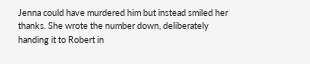Jenna could have murdered him but instead smiled her thanks. She wrote the number down, deliberately handing it to Robert in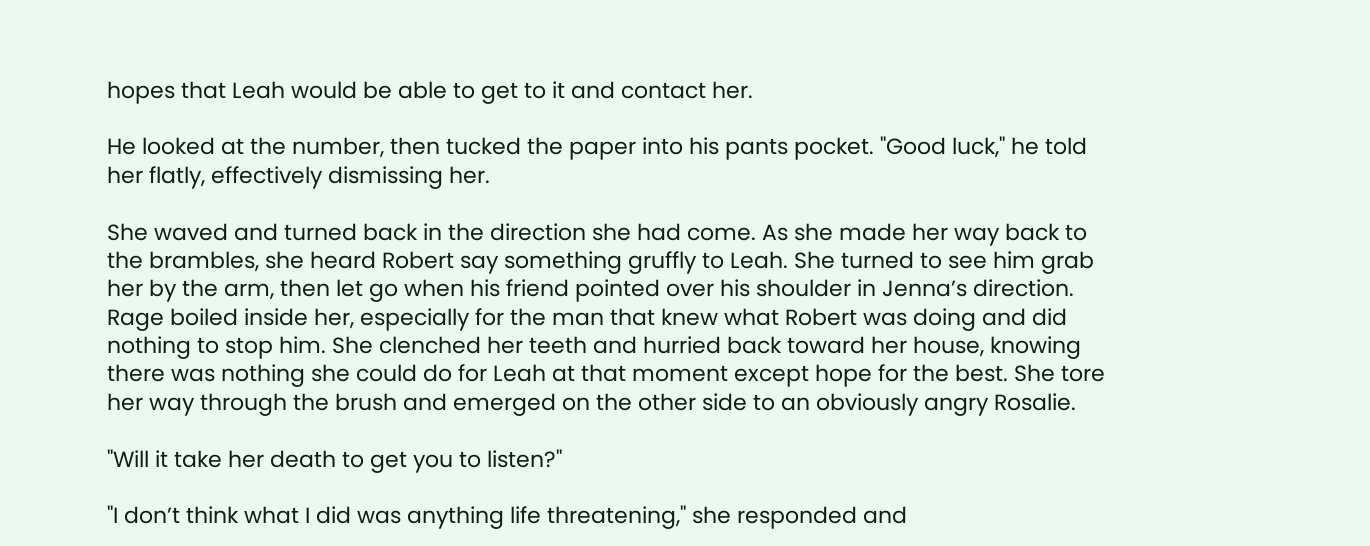hopes that Leah would be able to get to it and contact her.

He looked at the number, then tucked the paper into his pants pocket. "Good luck," he told her flatly, effectively dismissing her.

She waved and turned back in the direction she had come. As she made her way back to the brambles, she heard Robert say something gruffly to Leah. She turned to see him grab her by the arm, then let go when his friend pointed over his shoulder in Jenna’s direction. Rage boiled inside her, especially for the man that knew what Robert was doing and did nothing to stop him. She clenched her teeth and hurried back toward her house, knowing there was nothing she could do for Leah at that moment except hope for the best. She tore her way through the brush and emerged on the other side to an obviously angry Rosalie.

"Will it take her death to get you to listen?"

"I don’t think what I did was anything life threatening," she responded and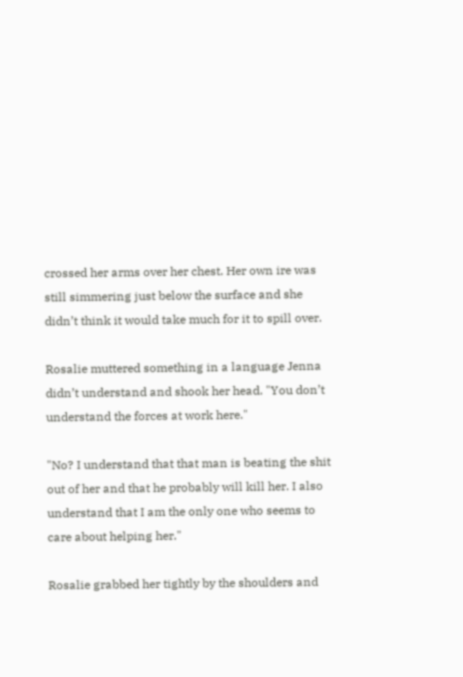crossed her arms over her chest. Her own ire was still simmering just below the surface and she didn’t think it would take much for it to spill over.

Rosalie muttered something in a language Jenna didn’t understand and shook her head. "You don’t understand the forces at work here."

"No? I understand that that man is beating the shit out of her and that he probably will kill her. I also understand that I am the only one who seems to care about helping her."

Rosalie grabbed her tightly by the shoulders and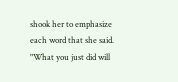shook her to emphasize each word that she said. "What you just did will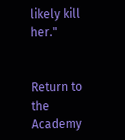likely kill her."


Return to the Academy